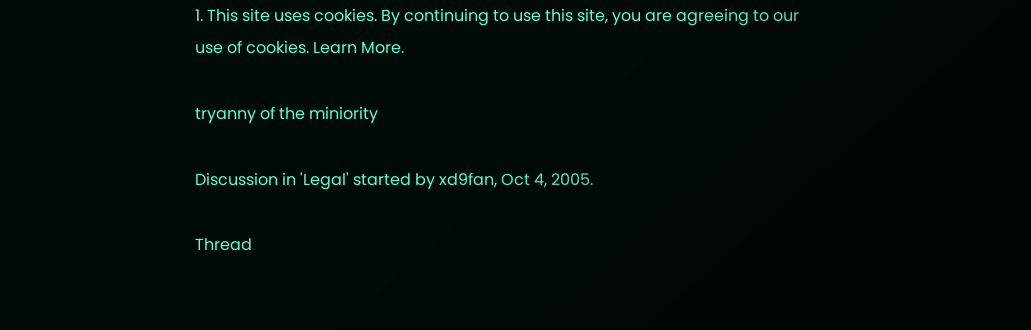1. This site uses cookies. By continuing to use this site, you are agreeing to our use of cookies. Learn More.

tryanny of the miniority

Discussion in 'Legal' started by xd9fan, Oct 4, 2005.

Thread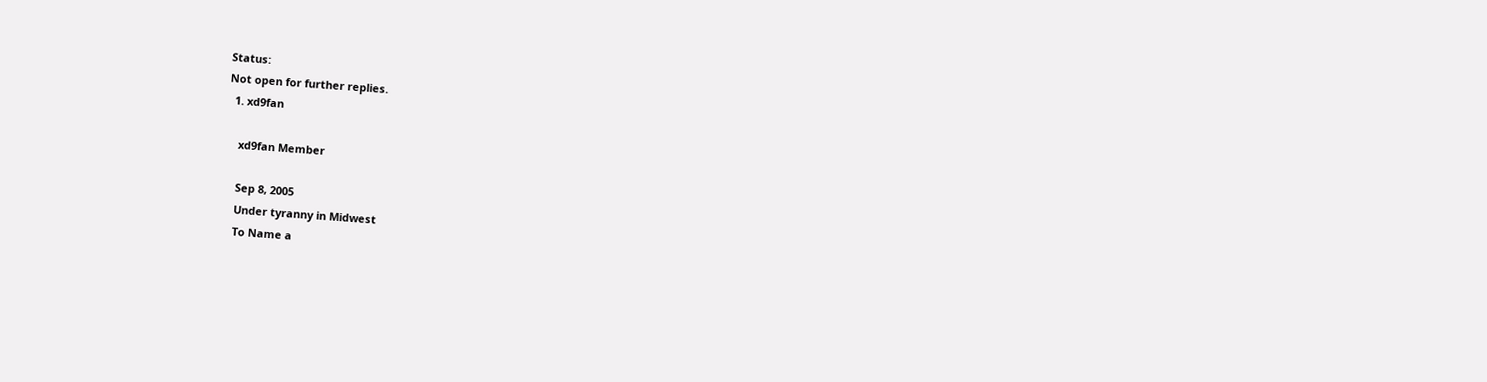Status:
Not open for further replies.
  1. xd9fan

    xd9fan Member

    Sep 8, 2005
    Under tyranny in Midwest
    To Name a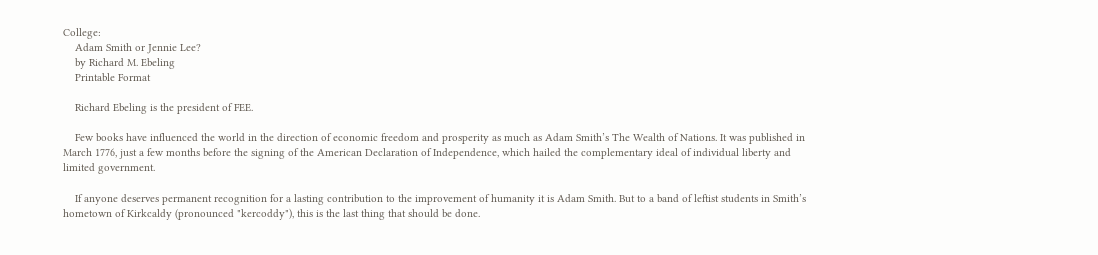College:
    Adam Smith or Jennie Lee?
    by Richard M. Ebeling
    Printable Format

    Richard Ebeling is the president of FEE.

    Few books have influenced the world in the direction of economic freedom and prosperity as much as Adam Smith’s The Wealth of Nations. It was published in March 1776, just a few months before the signing of the American Declaration of Independence, which hailed the complementary ideal of individual liberty and limited government.

    If anyone deserves permanent recognition for a lasting contribution to the improvement of humanity it is Adam Smith. But to a band of leftist students in Smith’s hometown of Kirkcaldy (pronounced "kercoddy"), this is the last thing that should be done.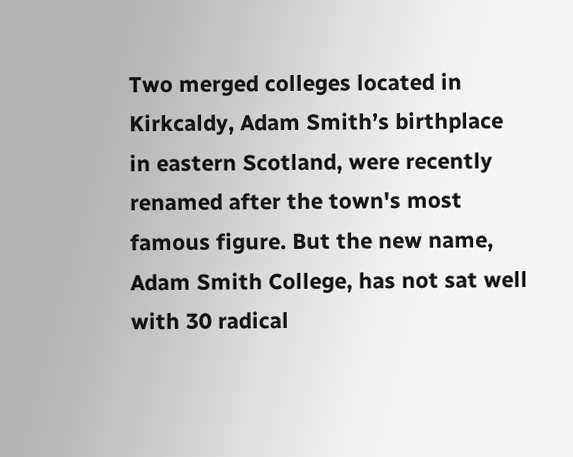Two merged colleges located in Kirkcaldy, Adam Smith’s birthplace in eastern Scotland, were recently renamed after the town's most famous figure. But the new name, Adam Smith College, has not sat well with 30 radical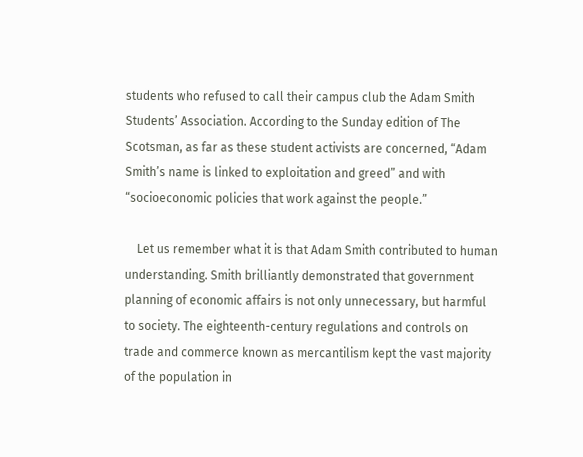students who refused to call their campus club the Adam Smith Students’ Association. According to the Sunday edition of The Scotsman, as far as these student activists are concerned, “Adam Smith’s name is linked to exploitation and greed” and with “socioeconomic policies that work against the people.”

    Let us remember what it is that Adam Smith contributed to human understanding. Smith brilliantly demonstrated that government planning of economic affairs is not only unnecessary, but harmful to society. The eighteenth-century regulations and controls on trade and commerce known as mercantilism kept the vast majority of the population in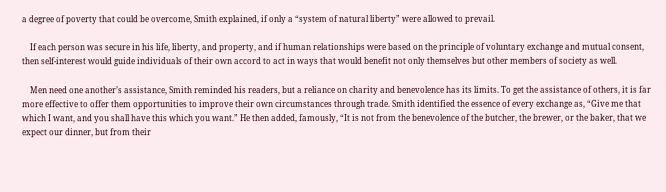a degree of poverty that could be overcome, Smith explained, if only a “system of natural liberty” were allowed to prevail.

    If each person was secure in his life, liberty, and property, and if human relationships were based on the principle of voluntary exchange and mutual consent, then self-interest would guide individuals of their own accord to act in ways that would benefit not only themselves but other members of society as well.

    Men need one another’s assistance, Smith reminded his readers, but a reliance on charity and benevolence has its limits. To get the assistance of others, it is far more effective to offer them opportunities to improve their own circumstances through trade. Smith identified the essence of every exchange as, “Give me that which I want, and you shall have this which you want.” He then added, famously, “It is not from the benevolence of the butcher, the brewer, or the baker, that we expect our dinner, but from their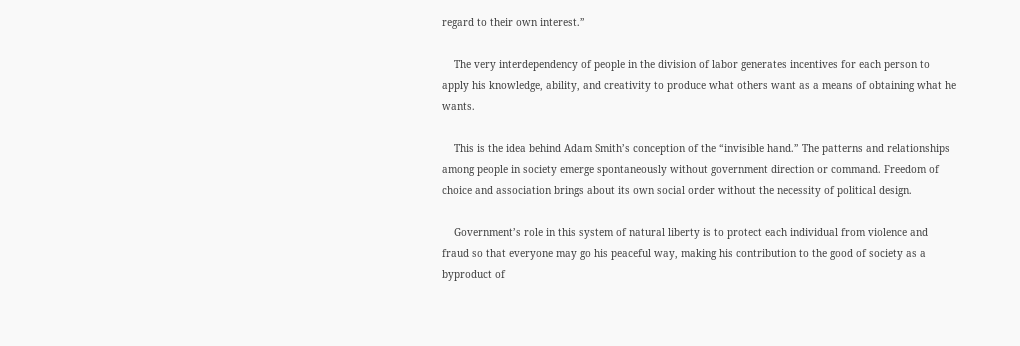regard to their own interest.”

    The very interdependency of people in the division of labor generates incentives for each person to apply his knowledge, ability, and creativity to produce what others want as a means of obtaining what he wants.

    This is the idea behind Adam Smith’s conception of the “invisible hand.” The patterns and relationships among people in society emerge spontaneously without government direction or command. Freedom of choice and association brings about its own social order without the necessity of political design.

    Government’s role in this system of natural liberty is to protect each individual from violence and fraud so that everyone may go his peaceful way, making his contribution to the good of society as a byproduct of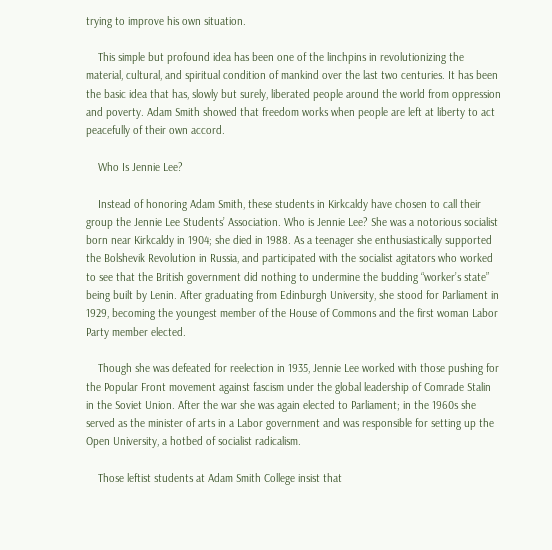trying to improve his own situation.

    This simple but profound idea has been one of the linchpins in revolutionizing the material, cultural, and spiritual condition of mankind over the last two centuries. It has been the basic idea that has, slowly but surely, liberated people around the world from oppression and poverty. Adam Smith showed that freedom works when people are left at liberty to act peacefully of their own accord.

    Who Is Jennie Lee?

    Instead of honoring Adam Smith, these students in Kirkcaldy have chosen to call their group the Jennie Lee Students’ Association. Who is Jennie Lee? She was a notorious socialist born near Kirkcaldy in 1904; she died in 1988. As a teenager she enthusiastically supported the Bolshevik Revolution in Russia, and participated with the socialist agitators who worked to see that the British government did nothing to undermine the budding “worker’s state” being built by Lenin. After graduating from Edinburgh University, she stood for Parliament in 1929, becoming the youngest member of the House of Commons and the first woman Labor Party member elected.

    Though she was defeated for reelection in 1935, Jennie Lee worked with those pushing for the Popular Front movement against fascism under the global leadership of Comrade Stalin in the Soviet Union. After the war she was again elected to Parliament; in the 1960s she served as the minister of arts in a Labor government and was responsible for setting up the Open University, a hotbed of socialist radicalism.

    Those leftist students at Adam Smith College insist that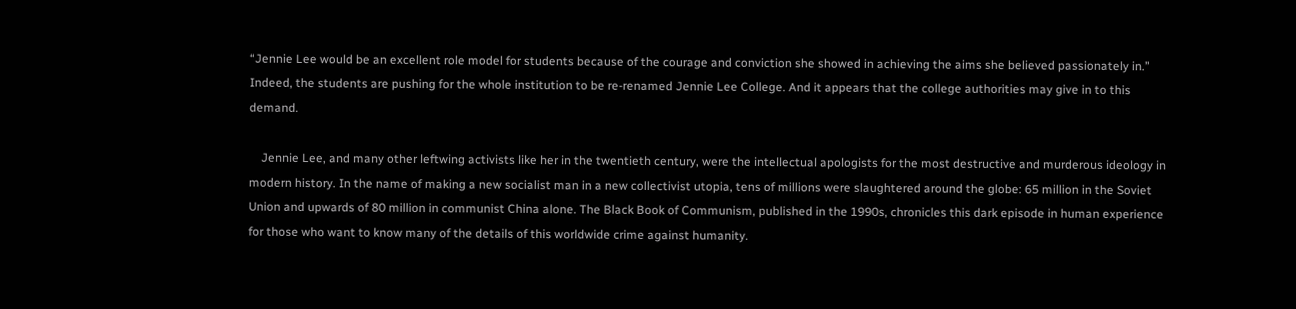“Jennie Lee would be an excellent role model for students because of the courage and conviction she showed in achieving the aims she believed passionately in.” Indeed, the students are pushing for the whole institution to be re-renamed Jennie Lee College. And it appears that the college authorities may give in to this demand.

    Jennie Lee, and many other leftwing activists like her in the twentieth century, were the intellectual apologists for the most destructive and murderous ideology in modern history. In the name of making a new socialist man in a new collectivist utopia, tens of millions were slaughtered around the globe: 65 million in the Soviet Union and upwards of 80 million in communist China alone. The Black Book of Communism, published in the 1990s, chronicles this dark episode in human experience for those who want to know many of the details of this worldwide crime against humanity.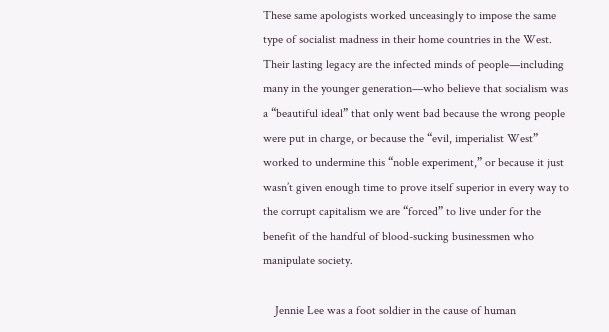These same apologists worked unceasingly to impose the same type of socialist madness in their home countries in the West. Their lasting legacy are the infected minds of people—including many in the younger generation—who believe that socialism was a “beautiful ideal” that only went bad because the wrong people were put in charge, or because the “evil, imperialist West” worked to undermine this “noble experiment,” or because it just wasn’t given enough time to prove itself superior in every way to the corrupt capitalism we are “forced” to live under for the benefit of the handful of blood-sucking businessmen who manipulate society.

    Jennie Lee was a foot soldier in the cause of human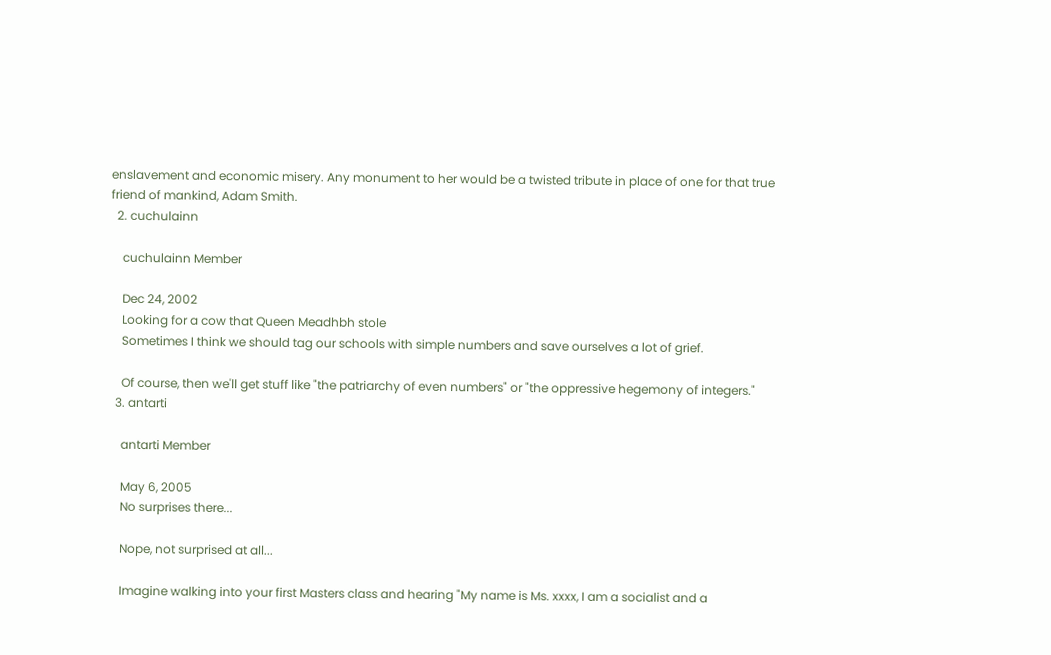enslavement and economic misery. Any monument to her would be a twisted tribute in place of one for that true friend of mankind, Adam Smith.
  2. cuchulainn

    cuchulainn Member

    Dec 24, 2002
    Looking for a cow that Queen Meadhbh stole
    Sometimes I think we should tag our schools with simple numbers and save ourselves a lot of grief.

    Of course, then we'll get stuff like "the patriarchy of even numbers" or "the oppressive hegemony of integers."
  3. antarti

    antarti Member

    May 6, 2005
    No surprises there...

    Nope, not surprised at all...

    Imagine walking into your first Masters class and hearing "My name is Ms. xxxx, I am a socialist and a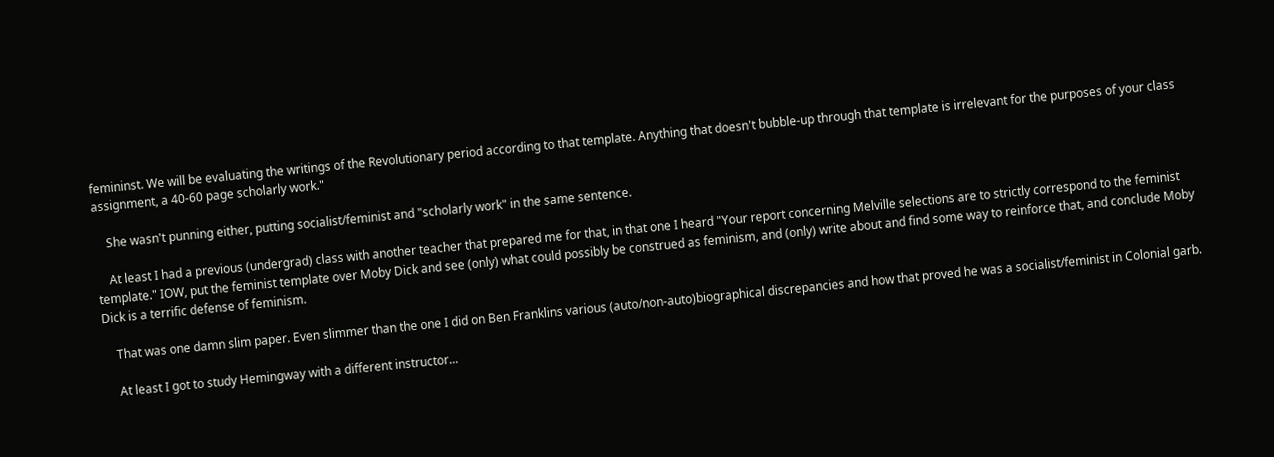femininst. We will be evaluating the writings of the Revolutionary period according to that template. Anything that doesn't bubble-up through that template is irrelevant for the purposes of your class assignment, a 40-60 page scholarly work."

    She wasn't punning either, putting socialist/feminist and "scholarly work" in the same sentence.

    At least I had a previous (undergrad) class with another teacher that prepared me for that, in that one I heard "Your report concerning Melville selections are to strictly correspond to the feminist template." IOW, put the feminist template over Moby Dick and see (only) what could possibly be construed as feminism, and (only) write about and find some way to reinforce that, and conclude Moby Dick is a terrific defense of feminism.

    That was one damn slim paper. Even slimmer than the one I did on Ben Franklins various (auto/non-auto)biographical discrepancies and how that proved he was a socialist/feminist in Colonial garb.

    At least I got to study Hemingway with a different instructor...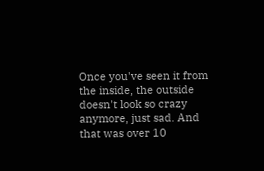Once you've seen it from the inside, the outside doesn't look so crazy anymore, just sad. And that was over 10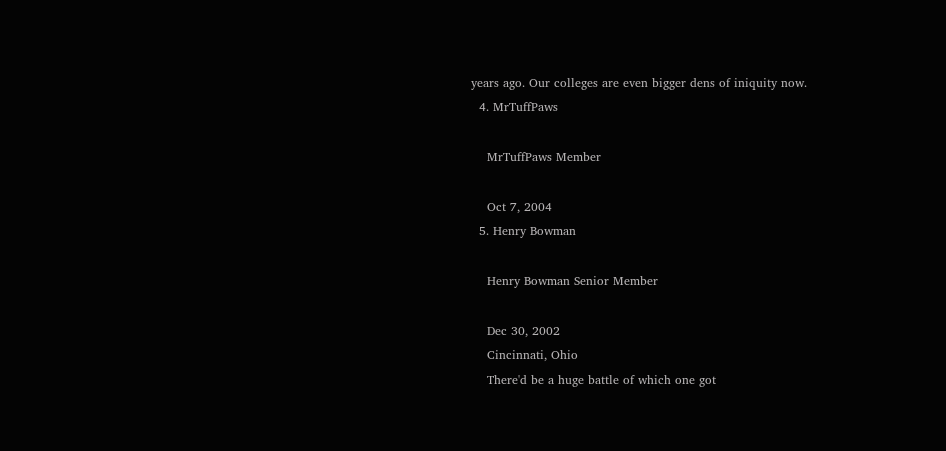years ago. Our colleges are even bigger dens of iniquity now.
  4. MrTuffPaws

    MrTuffPaws Member

    Oct 7, 2004
  5. Henry Bowman

    Henry Bowman Senior Member

    Dec 30, 2002
    Cincinnati, Ohio
    There'd be a huge battle of which one got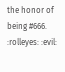the honor of being #666. :rolleyes: :evil: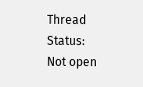Thread Status:
Not open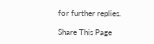for further replies.

Share This Page